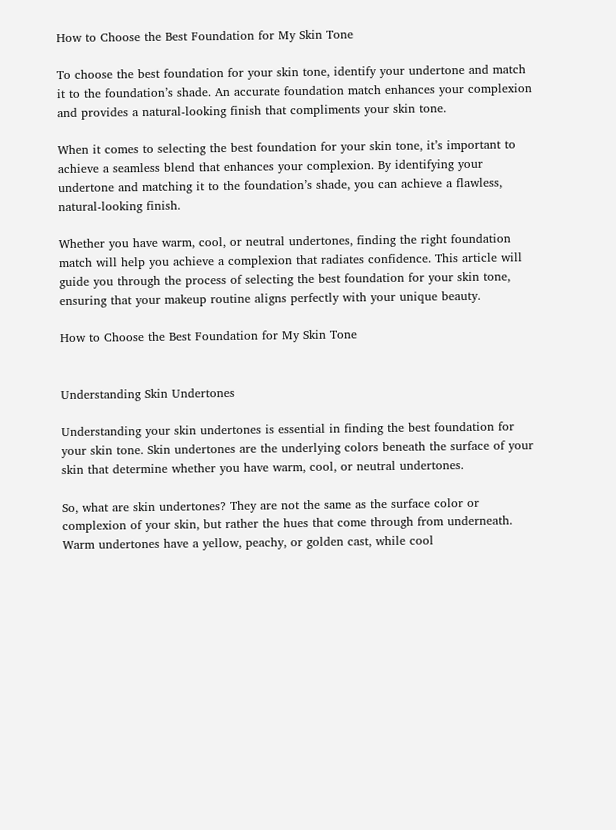How to Choose the Best Foundation for My Skin Tone

To choose the best foundation for your skin tone, identify your undertone and match it to the foundation’s shade. An accurate foundation match enhances your complexion and provides a natural-looking finish that compliments your skin tone.

When it comes to selecting the best foundation for your skin tone, it’s important to achieve a seamless blend that enhances your complexion. By identifying your undertone and matching it to the foundation’s shade, you can achieve a flawless, natural-looking finish.

Whether you have warm, cool, or neutral undertones, finding the right foundation match will help you achieve a complexion that radiates confidence. This article will guide you through the process of selecting the best foundation for your skin tone, ensuring that your makeup routine aligns perfectly with your unique beauty.

How to Choose the Best Foundation for My Skin Tone


Understanding Skin Undertones

Understanding your skin undertones is essential in finding the best foundation for your skin tone. Skin undertones are the underlying colors beneath the surface of your skin that determine whether you have warm, cool, or neutral undertones.

So, what are skin undertones? They are not the same as the surface color or complexion of your skin, but rather the hues that come through from underneath. Warm undertones have a yellow, peachy, or golden cast, while cool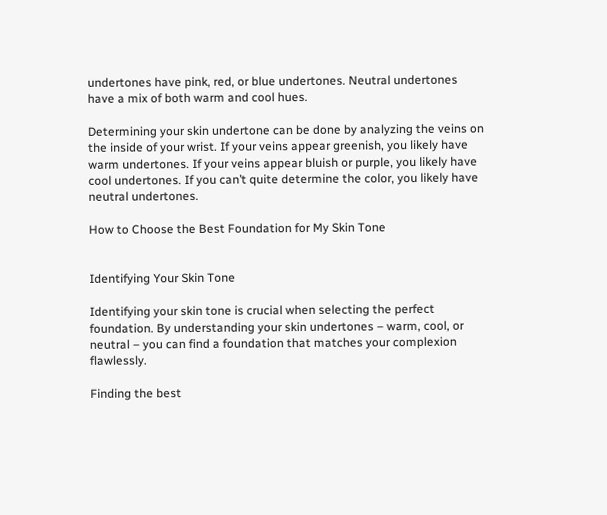undertones have pink, red, or blue undertones. Neutral undertones have a mix of both warm and cool hues.

Determining your skin undertone can be done by analyzing the veins on the inside of your wrist. If your veins appear greenish, you likely have warm undertones. If your veins appear bluish or purple, you likely have cool undertones. If you can’t quite determine the color, you likely have neutral undertones.

How to Choose the Best Foundation for My Skin Tone


Identifying Your Skin Tone

Identifying your skin tone is crucial when selecting the perfect foundation. By understanding your skin undertones – warm, cool, or neutral – you can find a foundation that matches your complexion flawlessly.

Finding the best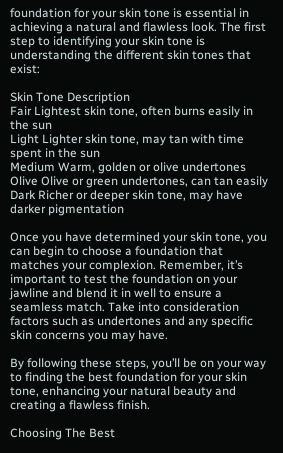foundation for your skin tone is essential in achieving a natural and flawless look. The first step to identifying your skin tone is understanding the different skin tones that exist:

Skin Tone Description
Fair Lightest skin tone, often burns easily in the sun
Light Lighter skin tone, may tan with time spent in the sun
Medium Warm, golden or olive undertones
Olive Olive or green undertones, can tan easily
Dark Richer or deeper skin tone, may have darker pigmentation

Once you have determined your skin tone, you can begin to choose a foundation that matches your complexion. Remember, it’s important to test the foundation on your jawline and blend it in well to ensure a seamless match. Take into consideration factors such as undertones and any specific skin concerns you may have.

By following these steps, you’ll be on your way to finding the best foundation for your skin tone, enhancing your natural beauty and creating a flawless finish.

Choosing The Best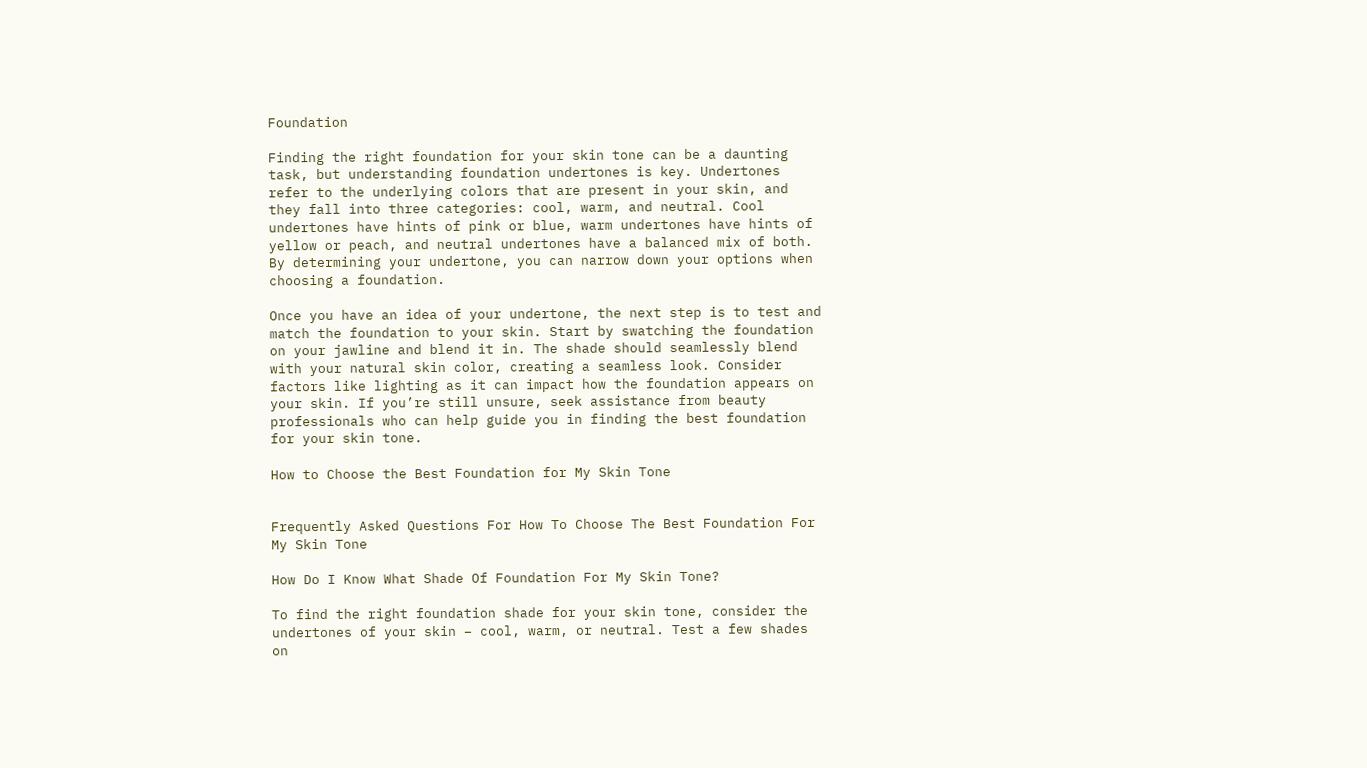Foundation

Finding the right foundation for your skin tone can be a daunting task, but understanding foundation undertones is key. Undertones refer to the underlying colors that are present in your skin, and they fall into three categories: cool, warm, and neutral. Cool undertones have hints of pink or blue, warm undertones have hints of yellow or peach, and neutral undertones have a balanced mix of both. By determining your undertone, you can narrow down your options when choosing a foundation.

Once you have an idea of your undertone, the next step is to test and match the foundation to your skin. Start by swatching the foundation on your jawline and blend it in. The shade should seamlessly blend with your natural skin color, creating a seamless look. Consider factors like lighting as it can impact how the foundation appears on your skin. If you’re still unsure, seek assistance from beauty professionals who can help guide you in finding the best foundation for your skin tone.

How to Choose the Best Foundation for My Skin Tone


Frequently Asked Questions For How To Choose The Best Foundation For My Skin Tone

How Do I Know What Shade Of Foundation For My Skin Tone?

To find the right foundation shade for your skin tone, consider the undertones of your skin – cool, warm, or neutral. Test a few shades on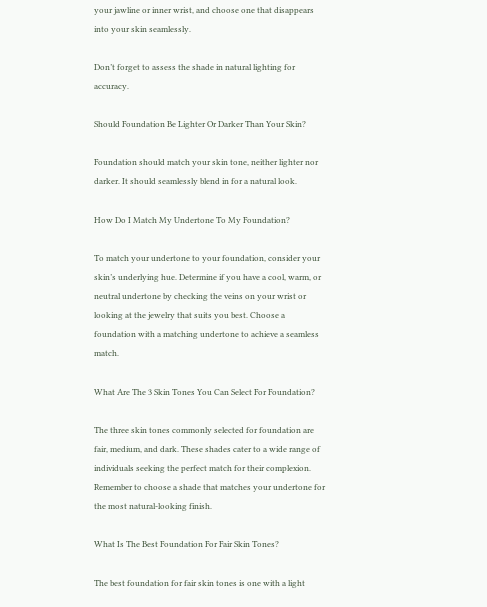your jawline or inner wrist, and choose one that disappears into your skin seamlessly.

Don’t forget to assess the shade in natural lighting for accuracy.

Should Foundation Be Lighter Or Darker Than Your Skin?

Foundation should match your skin tone, neither lighter nor darker. It should seamlessly blend in for a natural look.

How Do I Match My Undertone To My Foundation?

To match your undertone to your foundation, consider your skin’s underlying hue. Determine if you have a cool, warm, or neutral undertone by checking the veins on your wrist or looking at the jewelry that suits you best. Choose a foundation with a matching undertone to achieve a seamless match.

What Are The 3 Skin Tones You Can Select For Foundation?

The three skin tones commonly selected for foundation are fair, medium, and dark. These shades cater to a wide range of individuals seeking the perfect match for their complexion. Remember to choose a shade that matches your undertone for the most natural-looking finish.

What Is The Best Foundation For Fair Skin Tones?

The best foundation for fair skin tones is one with a light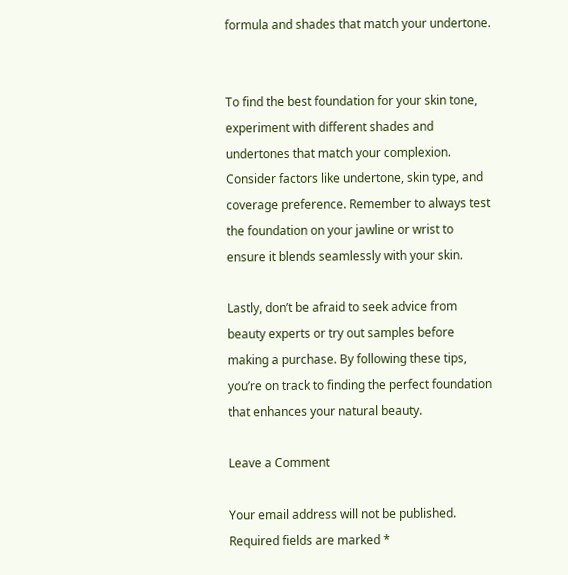formula and shades that match your undertone.


To find the best foundation for your skin tone, experiment with different shades and undertones that match your complexion. Consider factors like undertone, skin type, and coverage preference. Remember to always test the foundation on your jawline or wrist to ensure it blends seamlessly with your skin.

Lastly, don’t be afraid to seek advice from beauty experts or try out samples before making a purchase. By following these tips, you’re on track to finding the perfect foundation that enhances your natural beauty.

Leave a Comment

Your email address will not be published. Required fields are marked *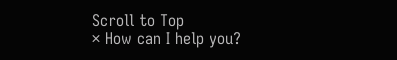Scroll to Top
× How can I help you?